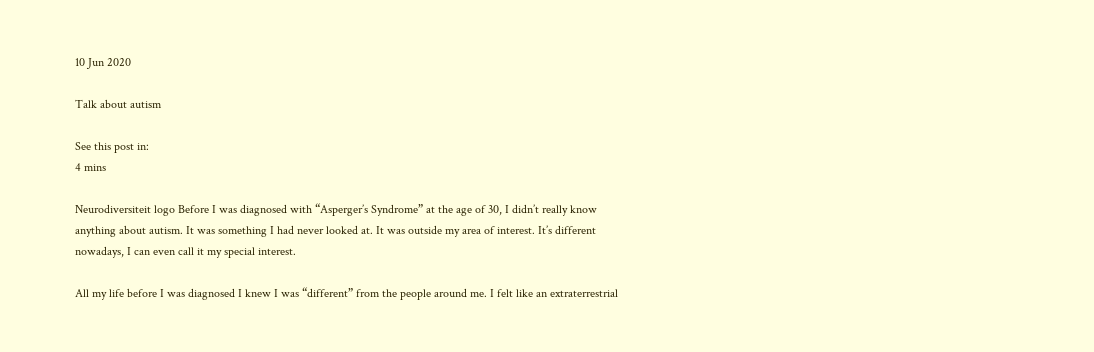10 Jun 2020

Talk about autism

See this post in:
4 mins

Neurodiversiteit logo Before I was diagnosed with “Asperger’s Syndrome” at the age of 30, I didn’t really know anything about autism. It was something I had never looked at. It was outside my area of interest. It’s different nowadays, I can even call it my special interest.

All my life before I was diagnosed I knew I was “different” from the people around me. I felt like an extraterrestrial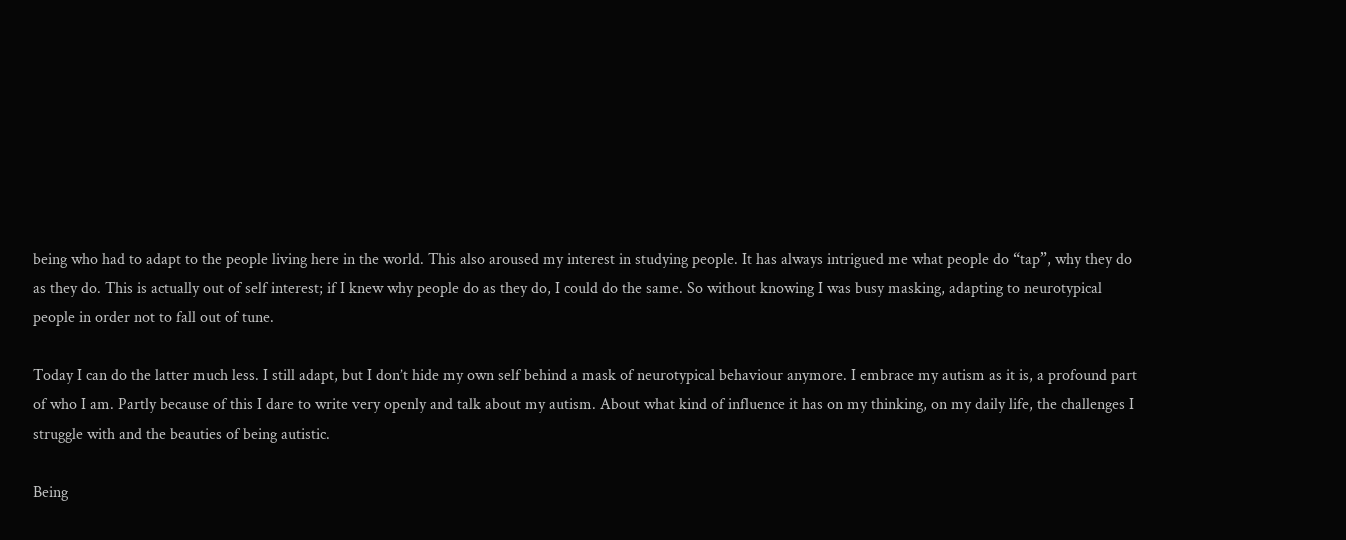being who had to adapt to the people living here in the world. This also aroused my interest in studying people. It has always intrigued me what people do “tap”, why they do as they do. This is actually out of self interest; if I knew why people do as they do, I could do the same. So without knowing I was busy masking, adapting to neurotypical people in order not to fall out of tune.

Today I can do the latter much less. I still adapt, but I don’t hide my own self behind a mask of neurotypical behaviour anymore. I embrace my autism as it is, a profound part of who I am. Partly because of this I dare to write very openly and talk about my autism. About what kind of influence it has on my thinking, on my daily life, the challenges I struggle with and the beauties of being autistic.

Being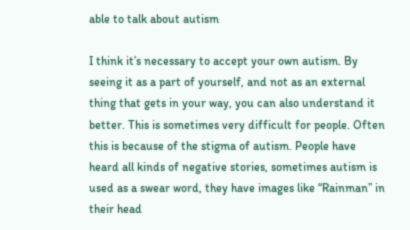able to talk about autism

I think it’s necessary to accept your own autism. By seeing it as a part of yourself, and not as an external thing that gets in your way, you can also understand it better. This is sometimes very difficult for people. Often this is because of the stigma of autism. People have heard all kinds of negative stories, sometimes autism is used as a swear word, they have images like “Rainman” in their head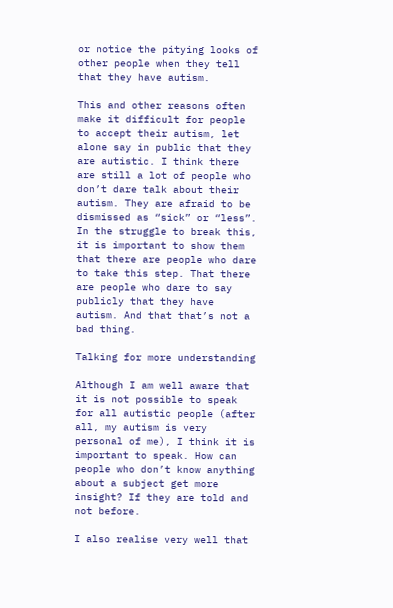or notice the pitying looks of other people when they tell that they have autism.

This and other reasons often make it difficult for people to accept their autism, let alone say in public that they are autistic. I think there are still a lot of people who don’t dare talk about their autism. They are afraid to be dismissed as “sick” or “less”. In the struggle to break this, it is important to show them that there are people who dare to take this step. That there are people who dare to say publicly that they have autism. And that that’s not a bad thing.

Talking for more understanding

Although I am well aware that it is not possible to speak for all autistic people (after all, my autism is very personal of me), I think it is important to speak. How can people who don’t know anything about a subject get more insight? If they are told and not before.

I also realise very well that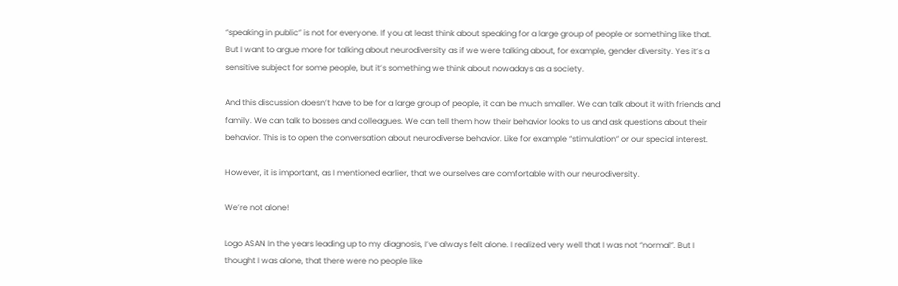“speaking in public” is not for everyone. If you at least think about speaking for a large group of people or something like that. But I want to argue more for talking about neurodiversity as if we were talking about, for example, gender diversity. Yes it’s a sensitive subject for some people, but it’s something we think about nowadays as a society.

And this discussion doesn’t have to be for a large group of people, it can be much smaller. We can talk about it with friends and family. We can talk to bosses and colleagues. We can tell them how their behavior looks to us and ask questions about their behavior. This is to open the conversation about neurodiverse behavior. Like for example “stimulation” or our special interest.

However, it is important, as I mentioned earlier, that we ourselves are comfortable with our neurodiversity.

We’re not alone!

Logo ASAN In the years leading up to my diagnosis, I’ve always felt alone. I realized very well that I was not “normal”. But I thought I was alone, that there were no people like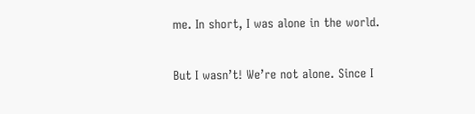me. In short, I was alone in the world.

But I wasn’t! We’re not alone. Since I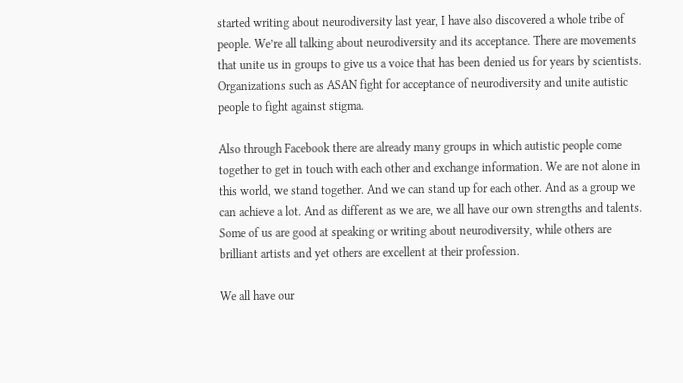started writing about neurodiversity last year, I have also discovered a whole tribe of people. We’re all talking about neurodiversity and its acceptance. There are movements that unite us in groups to give us a voice that has been denied us for years by scientists. Organizations such as ASAN fight for acceptance of neurodiversity and unite autistic people to fight against stigma.

Also through Facebook there are already many groups in which autistic people come together to get in touch with each other and exchange information. We are not alone in this world, we stand together. And we can stand up for each other. And as a group we can achieve a lot. And as different as we are, we all have our own strengths and talents. Some of us are good at speaking or writing about neurodiversity, while others are brilliant artists and yet others are excellent at their profession.

We all have our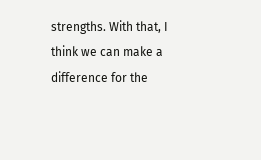strengths. With that, I think we can make a difference for the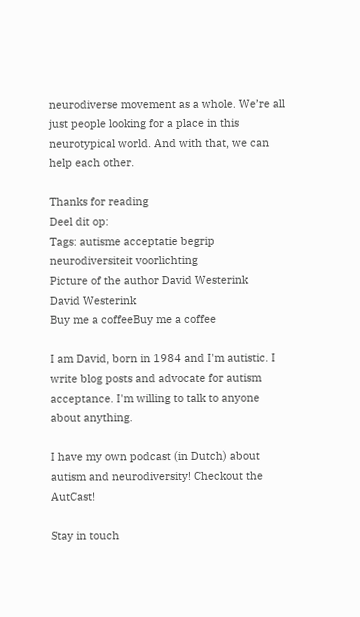neurodiverse movement as a whole. We’re all just people looking for a place in this neurotypical world. And with that, we can help each other.

Thanks for reading
Deel dit op:
Tags: autisme acceptatie begrip neurodiversiteit voorlichting
Picture of the author David Westerink
David Westerink
Buy me a coffeeBuy me a coffee

I am David, born in 1984 and I'm autistic. I write blog posts and advocate for autism acceptance. I'm willing to talk to anyone about anything.

I have my own podcast (in Dutch) about autism and neurodiversity! Checkout the AutCast!

Stay in touch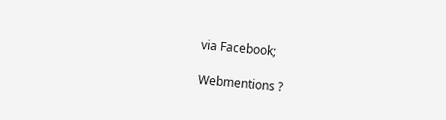via Facebook;

Webmentions ?